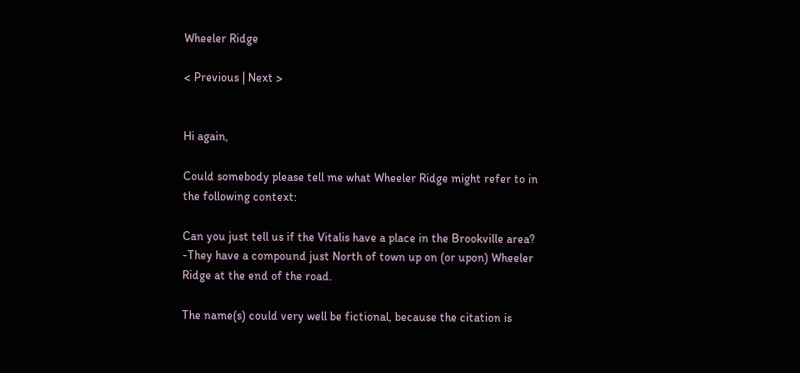Wheeler Ridge

< Previous | Next >


Hi again,

Could somebody please tell me what Wheeler Ridge might refer to in the following context:

Can you just tell us if the Vitalis have a place in the Brookville area? -They have a compound just North of town up on (or upon) Wheeler Ridge at the end of the road.

The name(s) could very well be fictional, because the citation is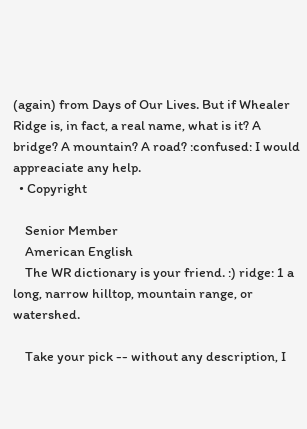(again) from Days of Our Lives. But if Whealer Ridge is, in fact, a real name, what is it? A bridge? A mountain? A road? :confused: I would appreaciate any help.
  • Copyright

    Senior Member
    American English
    The WR dictionary is your friend. :) ridge: 1 a long, narrow hilltop, mountain range, or watershed.

    Take your pick -- without any description, I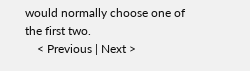would normally choose one of the first two.
    < Previous | Next >